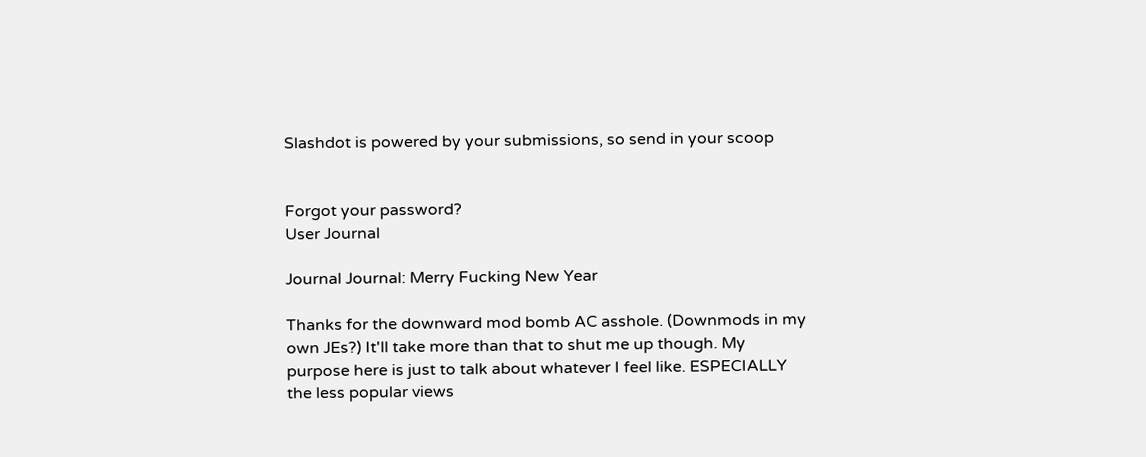Slashdot is powered by your submissions, so send in your scoop


Forgot your password?
User Journal

Journal Journal: Merry Fucking New Year

Thanks for the downward mod bomb AC asshole. (Downmods in my own JEs?) It'll take more than that to shut me up though. My purpose here is just to talk about whatever I feel like. ESPECIALLY the less popular views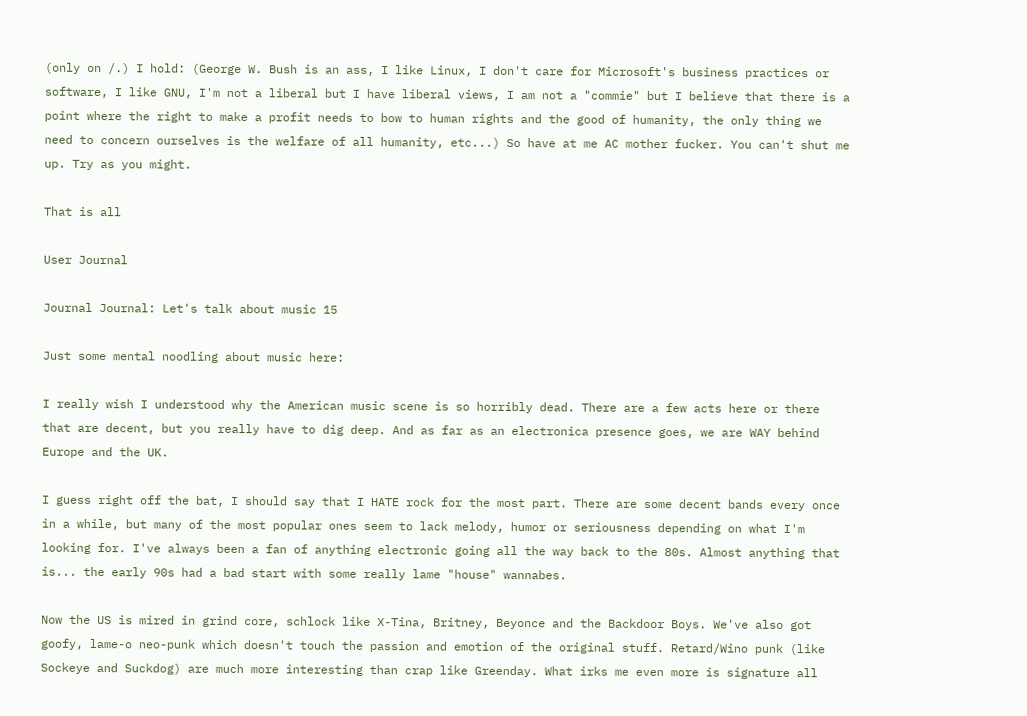(only on /.) I hold: (George W. Bush is an ass, I like Linux, I don't care for Microsoft's business practices or software, I like GNU, I'm not a liberal but I have liberal views, I am not a "commie" but I believe that there is a point where the right to make a profit needs to bow to human rights and the good of humanity, the only thing we need to concern ourselves is the welfare of all humanity, etc...) So have at me AC mother fucker. You can't shut me up. Try as you might.

That is all

User Journal

Journal Journal: Let's talk about music 15

Just some mental noodling about music here:

I really wish I understood why the American music scene is so horribly dead. There are a few acts here or there that are decent, but you really have to dig deep. And as far as an electronica presence goes, we are WAY behind Europe and the UK.

I guess right off the bat, I should say that I HATE rock for the most part. There are some decent bands every once in a while, but many of the most popular ones seem to lack melody, humor or seriousness depending on what I'm looking for. I've always been a fan of anything electronic going all the way back to the 80s. Almost anything that is... the early 90s had a bad start with some really lame "house" wannabes.

Now the US is mired in grind core, schlock like X-Tina, Britney, Beyonce and the Backdoor Boys. We've also got goofy, lame-o neo-punk which doesn't touch the passion and emotion of the original stuff. Retard/Wino punk (like Sockeye and Suckdog) are much more interesting than crap like Greenday. What irks me even more is signature all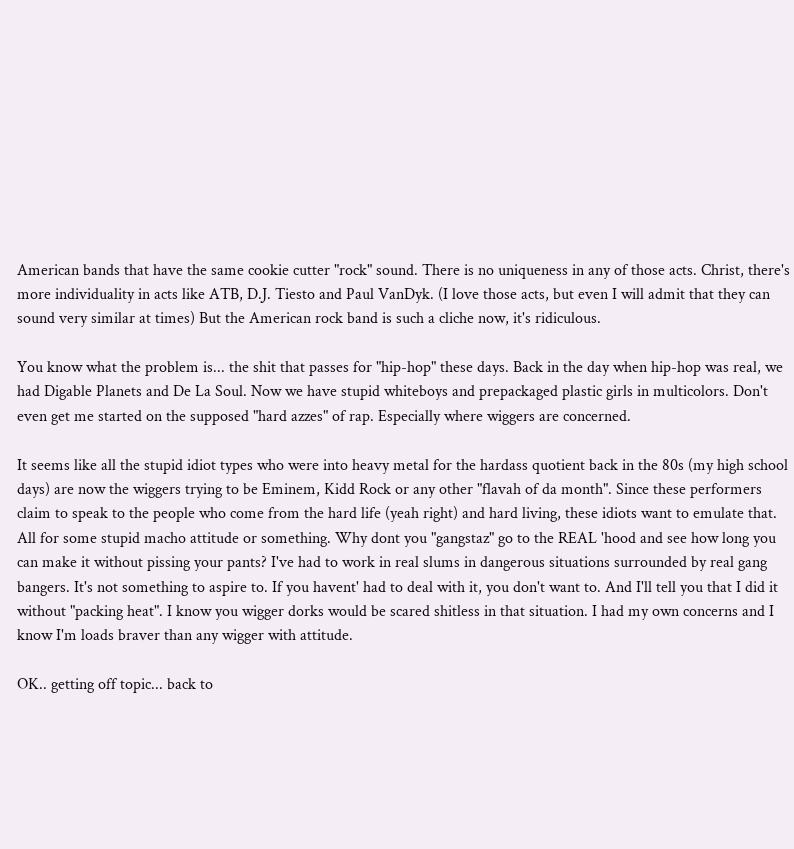American bands that have the same cookie cutter "rock" sound. There is no uniqueness in any of those acts. Christ, there's more individuality in acts like ATB, D.J. Tiesto and Paul VanDyk. (I love those acts, but even I will admit that they can sound very similar at times) But the American rock band is such a cliche now, it's ridiculous.

You know what the problem is... the shit that passes for "hip-hop" these days. Back in the day when hip-hop was real, we had Digable Planets and De La Soul. Now we have stupid whiteboys and prepackaged plastic girls in multicolors. Don't even get me started on the supposed "hard azzes" of rap. Especially where wiggers are concerned.

It seems like all the stupid idiot types who were into heavy metal for the hardass quotient back in the 80s (my high school days) are now the wiggers trying to be Eminem, Kidd Rock or any other "flavah of da month". Since these performers claim to speak to the people who come from the hard life (yeah right) and hard living, these idiots want to emulate that. All for some stupid macho attitude or something. Why dont you "gangstaz" go to the REAL 'hood and see how long you can make it without pissing your pants? I've had to work in real slums in dangerous situations surrounded by real gang bangers. It's not something to aspire to. If you havent' had to deal with it, you don't want to. And I'll tell you that I did it without "packing heat". I know you wigger dorks would be scared shitless in that situation. I had my own concerns and I know I'm loads braver than any wigger with attitude.

OK.. getting off topic... back to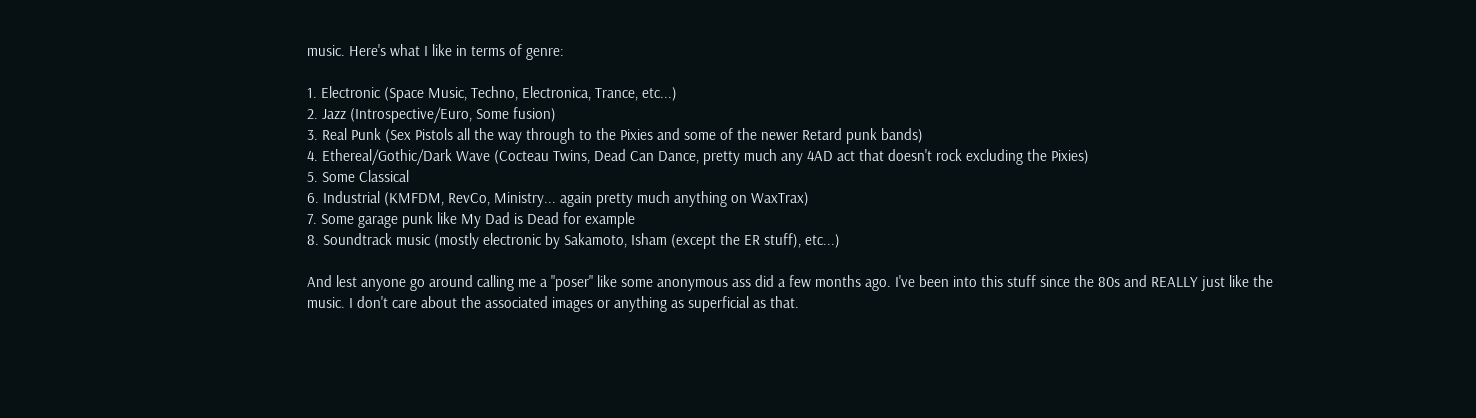music. Here's what I like in terms of genre:

1. Electronic (Space Music, Techno, Electronica, Trance, etc...)
2. Jazz (Introspective/Euro, Some fusion)
3. Real Punk (Sex Pistols all the way through to the Pixies and some of the newer Retard punk bands)
4. Ethereal/Gothic/Dark Wave (Cocteau Twins, Dead Can Dance, pretty much any 4AD act that doesn't rock excluding the Pixies)
5. Some Classical
6. Industrial (KMFDM, RevCo, Ministry... again pretty much anything on WaxTrax)
7. Some garage punk like My Dad is Dead for example
8. Soundtrack music (mostly electronic by Sakamoto, Isham (except the ER stuff), etc...)

And lest anyone go around calling me a "poser" like some anonymous ass did a few months ago. I've been into this stuff since the 80s and REALLY just like the music. I don't care about the associated images or anything as superficial as that.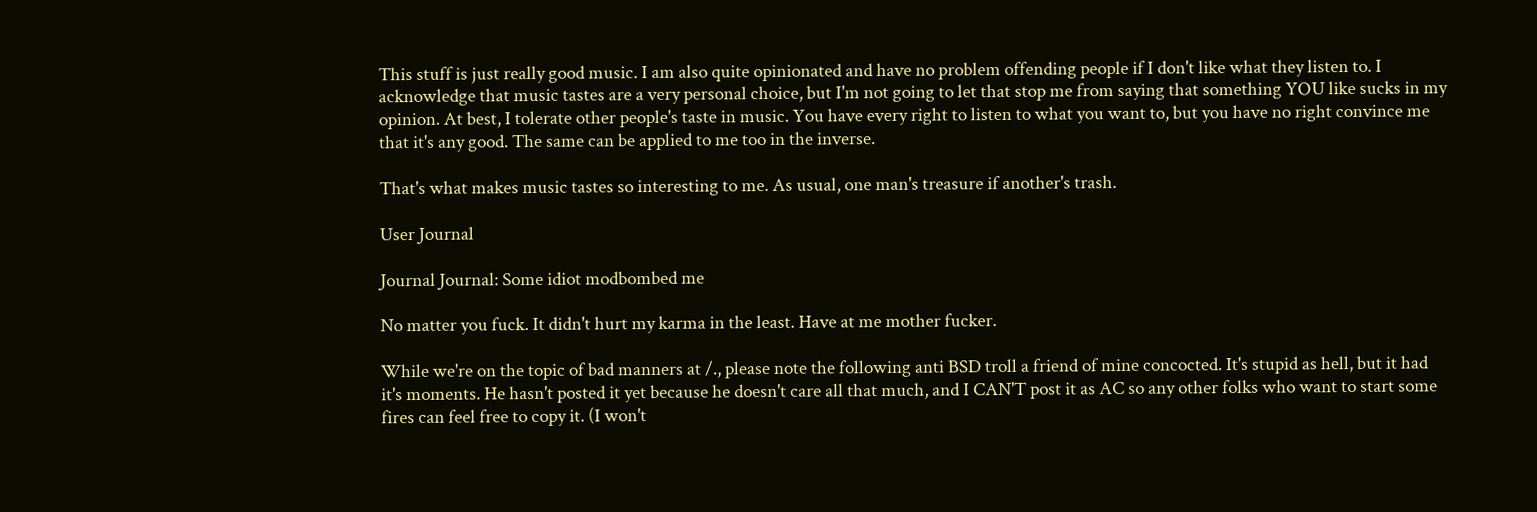This stuff is just really good music. I am also quite opinionated and have no problem offending people if I don't like what they listen to. I acknowledge that music tastes are a very personal choice, but I'm not going to let that stop me from saying that something YOU like sucks in my opinion. At best, I tolerate other people's taste in music. You have every right to listen to what you want to, but you have no right convince me that it's any good. The same can be applied to me too in the inverse.

That's what makes music tastes so interesting to me. As usual, one man's treasure if another's trash.

User Journal

Journal Journal: Some idiot modbombed me

No matter you fuck. It didn't hurt my karma in the least. Have at me mother fucker.

While we're on the topic of bad manners at /., please note the following anti BSD troll a friend of mine concocted. It's stupid as hell, but it had it's moments. He hasn't posted it yet because he doesn't care all that much, and I CAN'T post it as AC so any other folks who want to start some fires can feel free to copy it. (I won't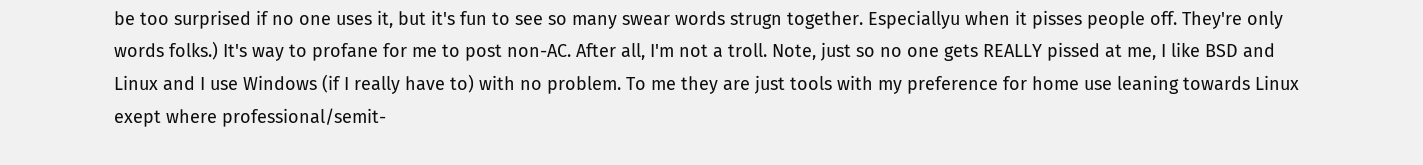be too surprised if no one uses it, but it's fun to see so many swear words strugn together. Especiallyu when it pisses people off. They're only words folks.) It's way to profane for me to post non-AC. After all, I'm not a troll. Note, just so no one gets REALLY pissed at me, I like BSD and Linux and I use Windows (if I really have to) with no problem. To me they are just tools with my preference for home use leaning towards Linux exept where professional/semit-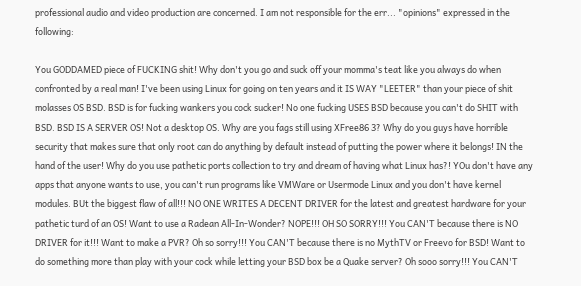professional audio and video production are concerned. I am not responsible for the err... "opinions" expressed in the following:

You GODDAMED piece of FUCKING shit! Why don't you go and suck off your momma's teat like you always do when confronted by a real man! I've been using Linux for going on ten years and it IS WAY "LEETER" than your piece of shit molasses OS BSD. BSD is for fucking wankers you cock sucker! No one fucking USES BSD because you can't do SHIT with BSD. BSD IS A SERVER OS! Not a desktop OS. Why are you fags still using XFree86 3? Why do you guys have horrible security that makes sure that only root can do anything by default instead of putting the power where it belongs! IN the hand of the user! Why do you use pathetic ports collection to try and dream of having what Linux has?! YOu don't have any apps that anyone wants to use, you can't run programs like VMWare or Usermode Linux and you don't have kernel modules. BUt the biggest flaw of all!!! NO ONE WRITES A DECENT DRIVER for the latest and greatest hardware for your pathetic turd of an OS! Want to use a Radean All-In-Wonder? NOPE!!! OH SO SORRY!!! You CAN'T because there is NO DRIVER for it!!! Want to make a PVR? Oh so sorry!!! You CAN'T because there is no MythTV or Freevo for BSD! Want to do something more than play with your cock while letting your BSD box be a Quake server? Oh sooo sorry!!! You CAN'T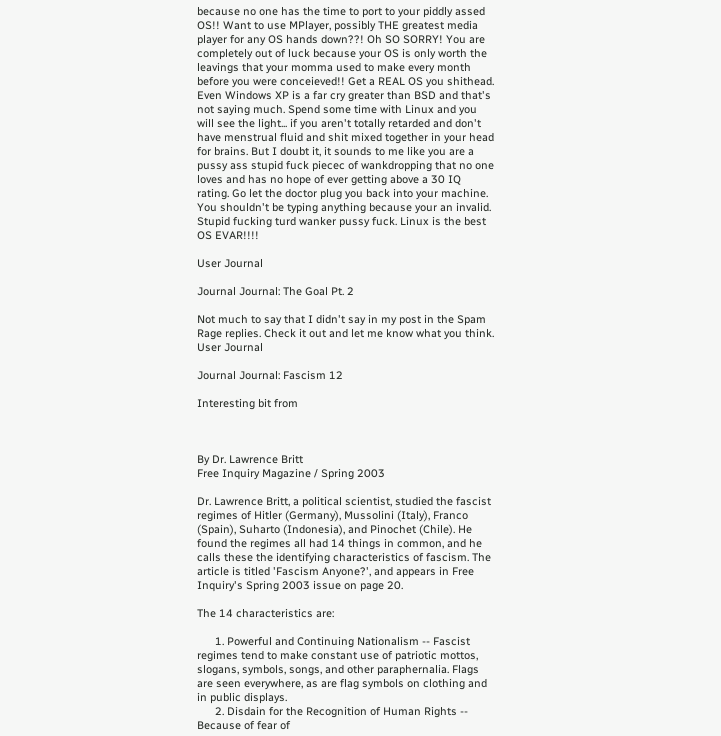because no one has the time to port to your piddly assed OS!! Want to use MPlayer, possibly THE greatest media player for any OS hands down??! Oh SO SORRY! You are completely out of luck because your OS is only worth the leavings that your momma used to make every month before you were conceieved!! Get a REAL OS you shithead. Even Windows XP is a far cry greater than BSD and that's not saying much. Spend some time with Linux and you will see the light... if you aren't totally retarded and don't have menstrual fluid and shit mixed together in your head for brains. But I doubt it, it sounds to me like you are a pussy ass stupid fuck piecec of wankdropping that no one loves and has no hope of ever getting above a 30 IQ rating. Go let the doctor plug you back into your machine. You shouldn't be typing anything because your an invalid. Stupid fucking turd wanker pussy fuck. Linux is the best OS EVAR!!!!

User Journal

Journal Journal: The Goal Pt. 2

Not much to say that I didn't say in my post in the Spam Rage replies. Check it out and let me know what you think.
User Journal

Journal Journal: Fascism 12

Interesting bit from



By Dr. Lawrence Britt
Free Inquiry Magazine / Spring 2003

Dr. Lawrence Britt, a political scientist, studied the fascist regimes of Hitler (Germany), Mussolini (Italy), Franco (Spain), Suharto (Indonesia), and Pinochet (Chile). He found the regimes all had 14 things in common, and he calls these the identifying characteristics of fascism. The article is titled 'Fascism Anyone?', and appears in Free Inquiry's Spring 2003 issue on page 20.

The 14 characteristics are:

      1. Powerful and Continuing Nationalism -- Fascist regimes tend to make constant use of patriotic mottos, slogans, symbols, songs, and other paraphernalia. Flags are seen everywhere, as are flag symbols on clothing and in public displays.
      2. Disdain for the Recognition of Human Rights -- Because of fear of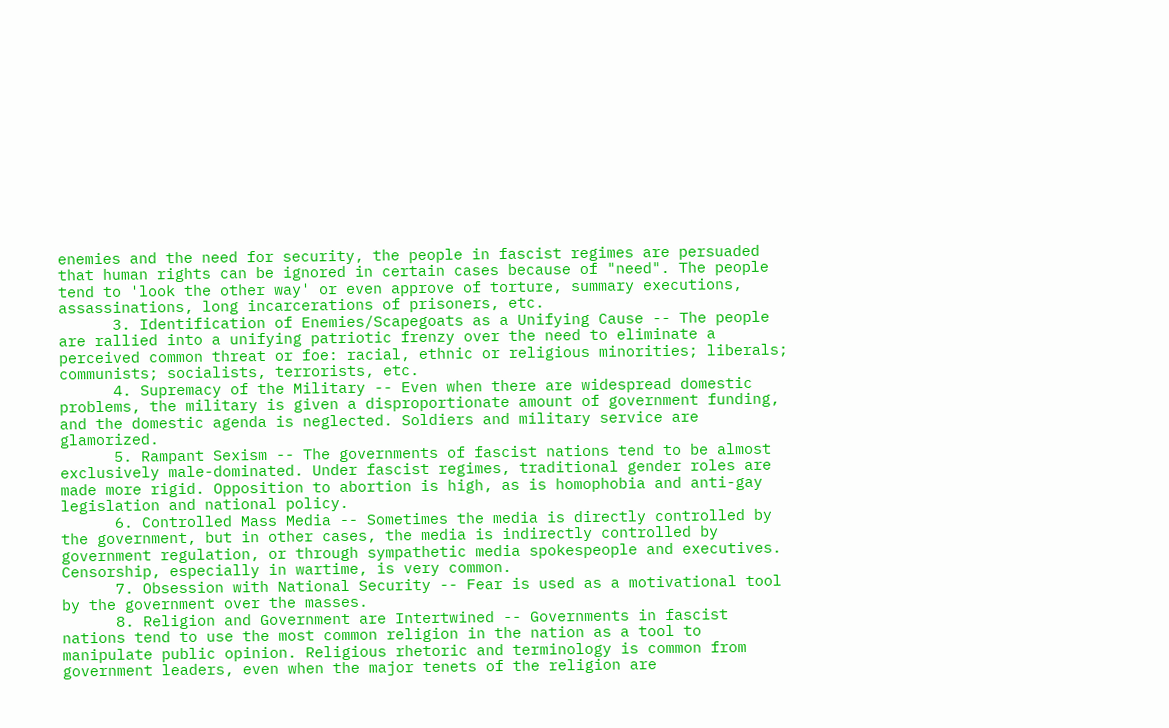enemies and the need for security, the people in fascist regimes are persuaded that human rights can be ignored in certain cases because of "need". The people tend to 'look the other way' or even approve of torture, summary executions, assassinations, long incarcerations of prisoners, etc.
      3. Identification of Enemies/Scapegoats as a Unifying Cause -- The people are rallied into a unifying patriotic frenzy over the need to eliminate a perceived common threat or foe: racial, ethnic or religious minorities; liberals; communists; socialists, terrorists, etc.
      4. Supremacy of the Military -- Even when there are widespread domestic problems, the military is given a disproportionate amount of government funding, and the domestic agenda is neglected. Soldiers and military service are glamorized.
      5. Rampant Sexism -- The governments of fascist nations tend to be almost exclusively male-dominated. Under fascist regimes, traditional gender roles are made more rigid. Opposition to abortion is high, as is homophobia and anti-gay legislation and national policy.
      6. Controlled Mass Media -- Sometimes the media is directly controlled by the government, but in other cases, the media is indirectly controlled by government regulation, or through sympathetic media spokespeople and executives. Censorship, especially in wartime, is very common.
      7. Obsession with National Security -- Fear is used as a motivational tool by the government over the masses.
      8. Religion and Government are Intertwined -- Governments in fascist nations tend to use the most common religion in the nation as a tool to manipulate public opinion. Religious rhetoric and terminology is common from government leaders, even when the major tenets of the religion are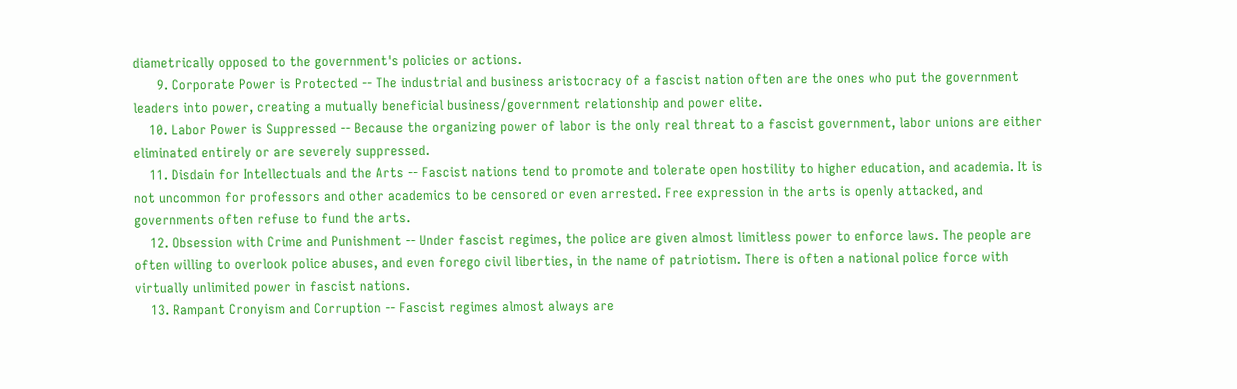diametrically opposed to the government's policies or actions.
      9. Corporate Power is Protected -- The industrial and business aristocracy of a fascist nation often are the ones who put the government leaders into power, creating a mutually beneficial business/government relationship and power elite.
    10. Labor Power is Suppressed -- Because the organizing power of labor is the only real threat to a fascist government, labor unions are either eliminated entirely or are severely suppressed.
    11. Disdain for Intellectuals and the Arts -- Fascist nations tend to promote and tolerate open hostility to higher education, and academia. It is not uncommon for professors and other academics to be censored or even arrested. Free expression in the arts is openly attacked, and governments often refuse to fund the arts.
    12. Obsession with Crime and Punishment -- Under fascist regimes, the police are given almost limitless power to enforce laws. The people are often willing to overlook police abuses, and even forego civil liberties, in the name of patriotism. There is often a national police force with virtually unlimited power in fascist nations.
    13. Rampant Cronyism and Corruption -- Fascist regimes almost always are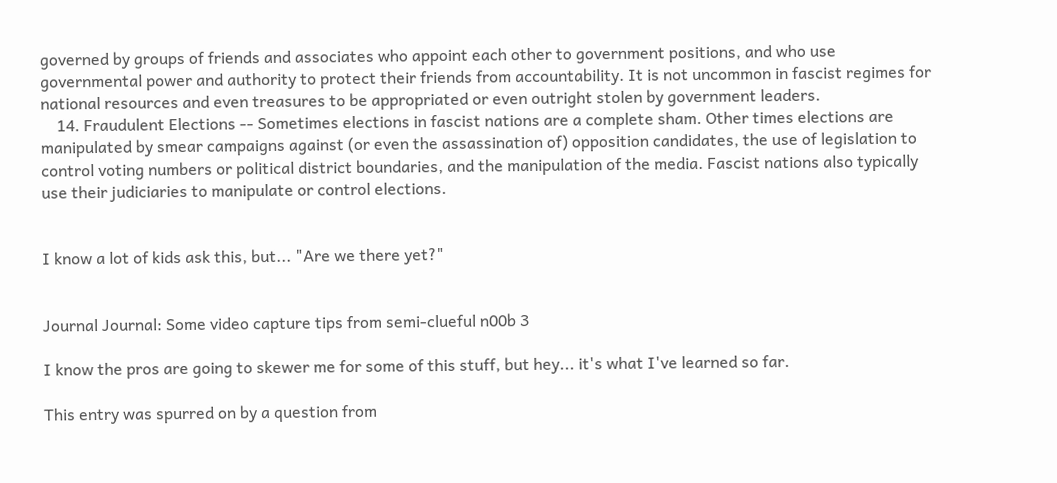governed by groups of friends and associates who appoint each other to government positions, and who use governmental power and authority to protect their friends from accountability. It is not uncommon in fascist regimes for national resources and even treasures to be appropriated or even outright stolen by government leaders.
    14. Fraudulent Elections -- Sometimes elections in fascist nations are a complete sham. Other times elections are manipulated by smear campaigns against (or even the assassination of) opposition candidates, the use of legislation to control voting numbers or political district boundaries, and the manipulation of the media. Fascist nations also typically use their judiciaries to manipulate or control elections.


I know a lot of kids ask this, but... "Are we there yet?"


Journal Journal: Some video capture tips from semi-clueful n00b 3

I know the pros are going to skewer me for some of this stuff, but hey... it's what I've learned so far.

This entry was spurred on by a question from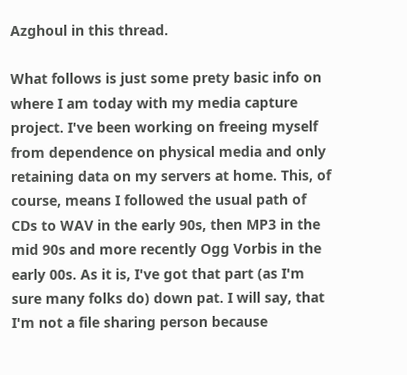Azghoul in this thread.

What follows is just some prety basic info on where I am today with my media capture project. I've been working on freeing myself from dependence on physical media and only retaining data on my servers at home. This, of course, means I followed the usual path of CDs to WAV in the early 90s, then MP3 in the mid 90s and more recently Ogg Vorbis in the early 00s. As it is, I've got that part (as I'm sure many folks do) down pat. I will say, that I'm not a file sharing person because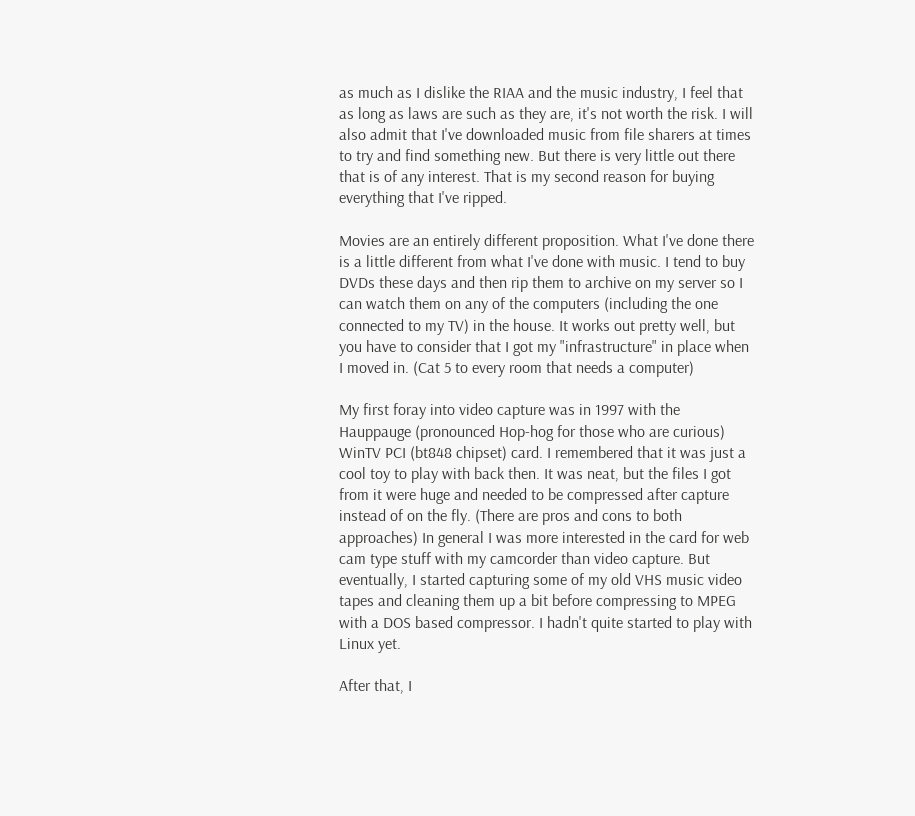as much as I dislike the RIAA and the music industry, I feel that as long as laws are such as they are, it's not worth the risk. I will also admit that I've downloaded music from file sharers at times to try and find something new. But there is very little out there that is of any interest. That is my second reason for buying everything that I've ripped.

Movies are an entirely different proposition. What I've done there is a little different from what I've done with music. I tend to buy DVDs these days and then rip them to archive on my server so I can watch them on any of the computers (including the one connected to my TV) in the house. It works out pretty well, but you have to consider that I got my "infrastructure" in place when I moved in. (Cat 5 to every room that needs a computer)

My first foray into video capture was in 1997 with the Hauppauge (pronounced Hop-hog for those who are curious) WinTV PCI (bt848 chipset) card. I remembered that it was just a cool toy to play with back then. It was neat, but the files I got from it were huge and needed to be compressed after capture instead of on the fly. (There are pros and cons to both approaches) In general I was more interested in the card for web cam type stuff with my camcorder than video capture. But eventually, I started capturing some of my old VHS music video tapes and cleaning them up a bit before compressing to MPEG with a DOS based compressor. I hadn't quite started to play with Linux yet.

After that, I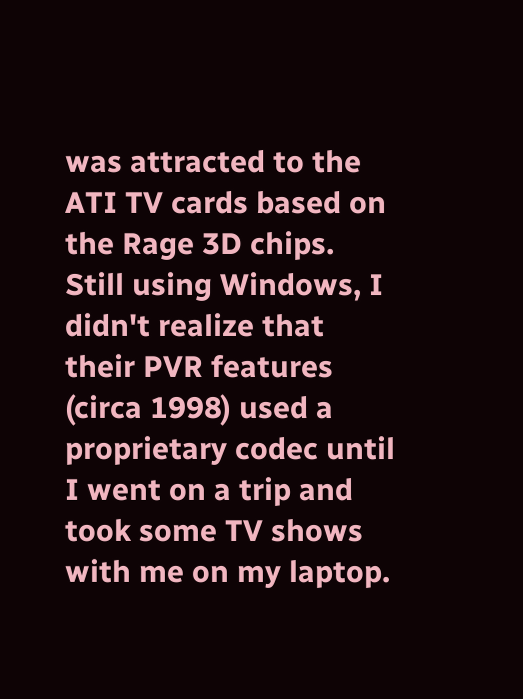was attracted to the ATI TV cards based on the Rage 3D chips. Still using Windows, I didn't realize that their PVR features (circa 1998) used a proprietary codec until I went on a trip and took some TV shows with me on my laptop.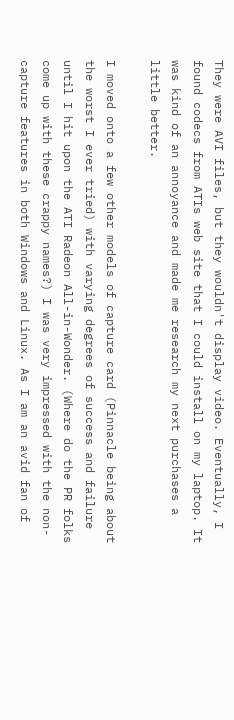They were AVI files, but they wouldn't display video. Eventually, I found codecs from ATIs web site that I could install on my laptop. It was kind of an annoyance and made me research my next purchases a little better.

I moved onto a few other models of capture card (Pinnacle being about the worst I ever tried) with varying degrees of success and failure until I hit upon the ATI Radeon All-in-Wonder. (Where do the PR folks come up with these crappy names?) I was very impressed with the non-capture features in both Windows and Linux. As I am an avid fan of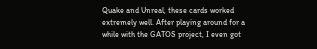Quake and Unreal, these cards worked extremely well. After playing around for a while with the GATOS project, I even got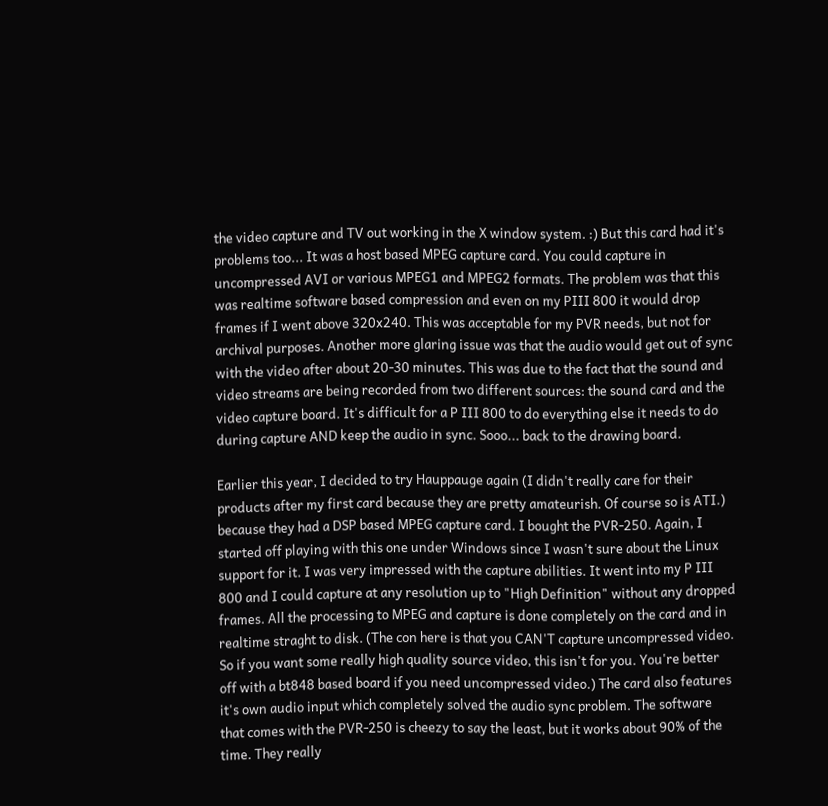the video capture and TV out working in the X window system. :) But this card had it's problems too... It was a host based MPEG capture card. You could capture in uncompressed AVI or various MPEG1 and MPEG2 formats. The problem was that this was realtime software based compression and even on my PIII 800 it would drop frames if I went above 320x240. This was acceptable for my PVR needs, but not for archival purposes. Another more glaring issue was that the audio would get out of sync with the video after about 20-30 minutes. This was due to the fact that the sound and video streams are being recorded from two different sources: the sound card and the video capture board. It's difficult for a P III 800 to do everything else it needs to do during capture AND keep the audio in sync. Sooo... back to the drawing board.

Earlier this year, I decided to try Hauppauge again (I didn't really care for their products after my first card because they are pretty amateurish. Of course so is ATI.) because they had a DSP based MPEG capture card. I bought the PVR-250. Again, I started off playing with this one under Windows since I wasn't sure about the Linux support for it. I was very impressed with the capture abilities. It went into my P III 800 and I could capture at any resolution up to "High Definition" without any dropped frames. All the processing to MPEG and capture is done completely on the card and in realtime straght to disk. (The con here is that you CAN'T capture uncompressed video. So if you want some really high quality source video, this isn't for you. You're better off with a bt848 based board if you need uncompressed video.) The card also features it's own audio input which completely solved the audio sync problem. The software that comes with the PVR-250 is cheezy to say the least, but it works about 90% of the time. They really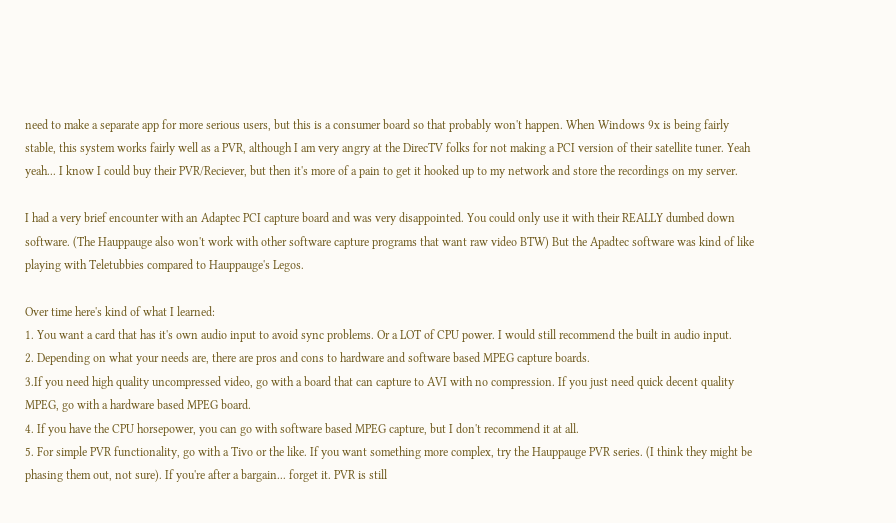need to make a separate app for more serious users, but this is a consumer board so that probably won't happen. When Windows 9x is being fairly stable, this system works fairly well as a PVR, although I am very angry at the DirecTV folks for not making a PCI version of their satellite tuner. Yeah yeah... I know I could buy their PVR/Reciever, but then it's more of a pain to get it hooked up to my network and store the recordings on my server.

I had a very brief encounter with an Adaptec PCI capture board and was very disappointed. You could only use it with their REALLY dumbed down software. (The Hauppauge also won't work with other software capture programs that want raw video BTW) But the Apadtec software was kind of like playing with Teletubbies compared to Hauppauge's Legos.

Over time here's kind of what I learned:
1. You want a card that has it's own audio input to avoid sync problems. Or a LOT of CPU power. I would still recommend the built in audio input.
2. Depending on what your needs are, there are pros and cons to hardware and software based MPEG capture boards.
3.If you need high quality uncompressed video, go with a board that can capture to AVI with no compression. If you just need quick decent quality MPEG, go with a hardware based MPEG board.
4. If you have the CPU horsepower, you can go with software based MPEG capture, but I don't recommend it at all.
5. For simple PVR functionality, go with a Tivo or the like. If you want something more complex, try the Hauppauge PVR series. (I think they might be phasing them out, not sure). If you're after a bargain... forget it. PVR is still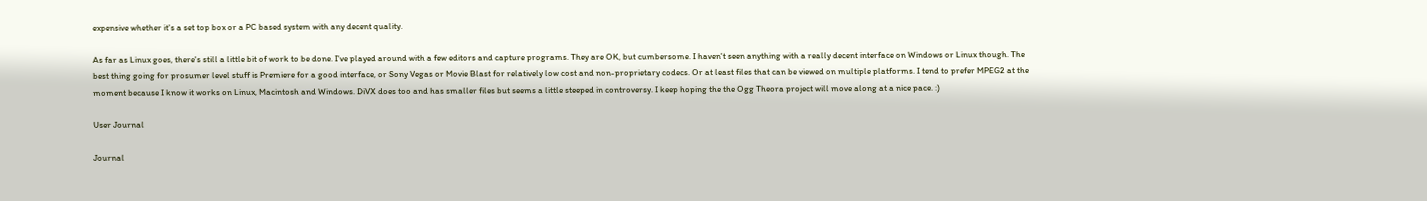expensive whether it's a set top box or a PC based system with any decent quality.

As far as Linux goes, there's still a little bit of work to be done. I've played around with a few editors and capture programs. They are OK, but cumbersome. I haven't seen anything with a really decent interface on Windows or Linux though. The best thing going for prosumer level stuff is Premiere for a good interface, or Sony Vegas or Movie Blast for relatively low cost and non-proprietary codecs. Or at least files that can be viewed on multiple platforms. I tend to prefer MPEG2 at the moment because I know it works on Linux, Macintosh and Windows. DiVX does too and has smaller files but seems a little steeped in controversy. I keep hoping the the Ogg Theora project will move along at a nice pace. :)

User Journal

Journal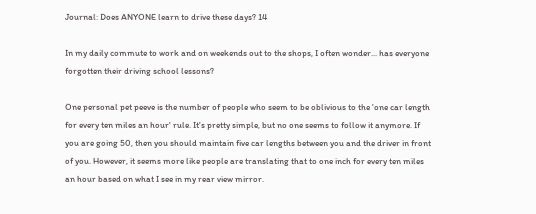Journal: Does ANYONE learn to drive these days? 14

In my daily commute to work and on weekends out to the shops, I often wonder... has everyone forgotten their driving school lessons?

One personal pet peeve is the number of people who seem to be oblivious to the 'one car length for every ten miles an hour' rule. It's pretty simple, but no one seems to follow it anymore. If you are going 50, then you should maintain five car lengths between you and the driver in front of you. However, it seems more like people are translating that to one inch for every ten miles an hour based on what I see in my rear view mirror.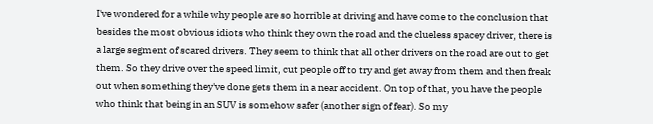I've wondered for a while why people are so horrible at driving and have come to the conclusion that besides the most obvious idiots who think they own the road and the clueless spacey driver, there is a large segment of scared drivers. They seem to think that all other drivers on the road are out to get them. So they drive over the speed limit, cut people off to try and get away from them and then freak out when something they've done gets them in a near accident. On top of that, you have the people who think that being in an SUV is somehow safer (another sign of fear). So my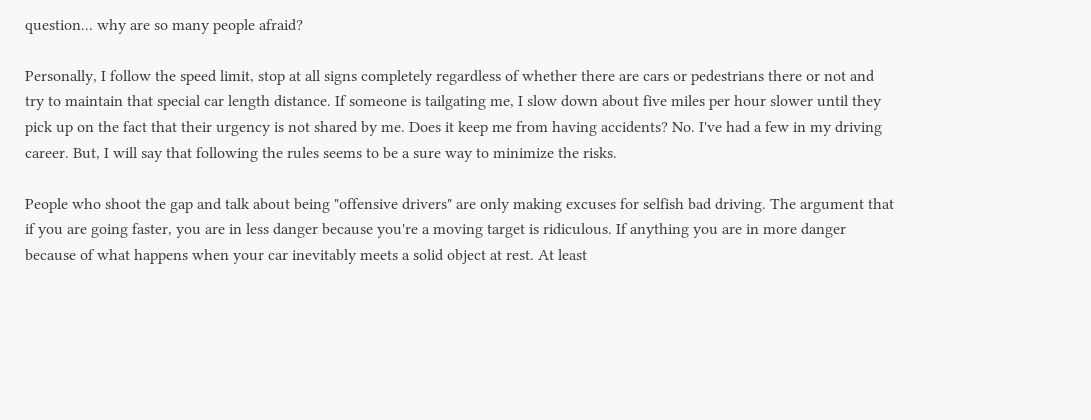question... why are so many people afraid?

Personally, I follow the speed limit, stop at all signs completely regardless of whether there are cars or pedestrians there or not and try to maintain that special car length distance. If someone is tailgating me, I slow down about five miles per hour slower until they pick up on the fact that their urgency is not shared by me. Does it keep me from having accidents? No. I've had a few in my driving career. But, I will say that following the rules seems to be a sure way to minimize the risks.

People who shoot the gap and talk about being "offensive drivers" are only making excuses for selfish bad driving. The argument that if you are going faster, you are in less danger because you're a moving target is ridiculous. If anything you are in more danger because of what happens when your car inevitably meets a solid object at rest. At least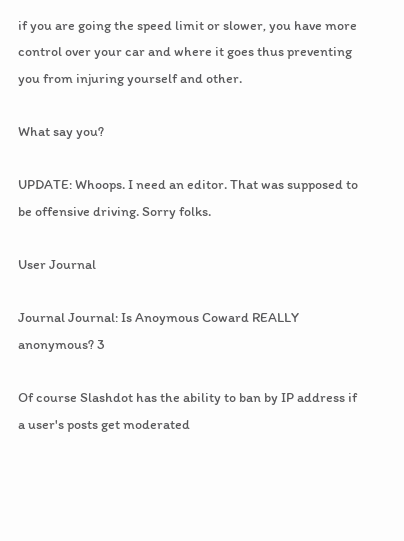if you are going the speed limit or slower, you have more control over your car and where it goes thus preventing you from injuring yourself and other.

What say you?

UPDATE: Whoops. I need an editor. That was supposed to be offensive driving. Sorry folks.

User Journal

Journal Journal: Is Anoymous Coward REALLY anonymous? 3

Of course Slashdot has the ability to ban by IP address if a user's posts get moderated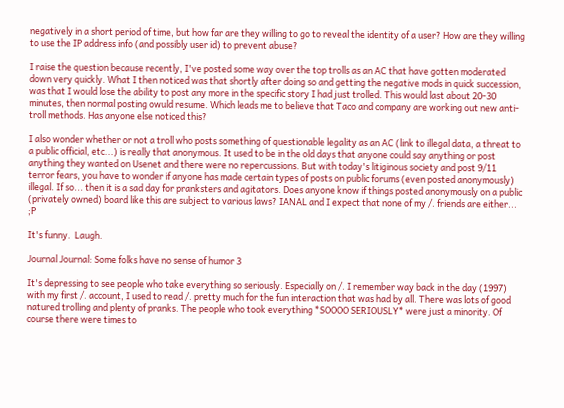negatively in a short period of time, but how far are they willing to go to reveal the identity of a user? How are they willing to use the IP address info (and possibly user id) to prevent abuse?

I raise the question because recently, I've posted some way over the top trolls as an AC that have gotten moderated down very quickly. What I then noticed was that shortly after doing so and getting the negative mods in quick succession, was that I would lose the ability to post any more in the specific story I had just trolled. This would last about 20-30 minutes, then normal posting owuld resume. Which leads me to believe that Taco and company are working out new anti-troll methods. Has anyone else noticed this?

I also wonder whether or not a troll who posts something of questionable legality as an AC (link to illegal data, a threat to a public official, etc...) is really that anonymous. It used to be in the old days that anyone could say anything or post anything they wanted on Usenet and there were no repercussions. But with today's litiginous society and post 9/11 terror fears, you have to wonder if anyone has made certain types of posts on public forums (even posted anonymously) illegal. If so... then it is a sad day for pranksters and agitators. Does anyone know if things posted anonymously on a public (privately owned) board like this are subject to various laws? IANAL and I expect that none of my /. friends are either... ;P

It's funny.  Laugh.

Journal Journal: Some folks have no sense of humor 3

It's depressing to see people who take everything so seriously. Especially on /. I remember way back in the day (1997) with my first /. account, I used to read /. pretty much for the fun interaction that was had by all. There was lots of good natured trolling and plenty of pranks. The people who took everything *SOOOO SERIOUSLY* were just a minority. Of course there were times to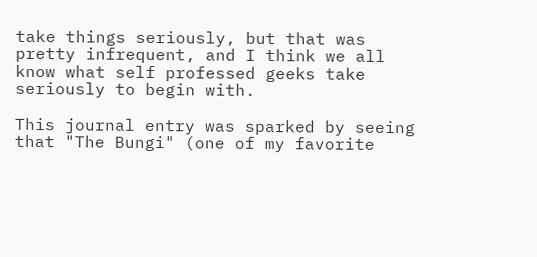take things seriously, but that was pretty infrequent, and I think we all know what self professed geeks take seriously to begin with.

This journal entry was sparked by seeing that "The Bungi" (one of my favorite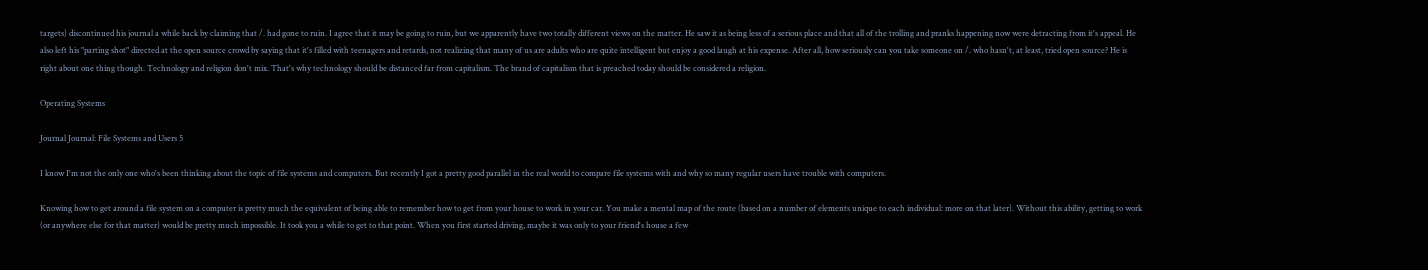targets) discontinued his journal a while back by claiming that /. had gone to ruin. I agree that it may be going to ruin, but we apparently have two totally different views on the matter. He saw it as being less of a serious place and that all of the trolling and pranks happening now were detracting from it's appeal. He also left his "parting shot" directed at the open source crowd by saying that it's filled with teenagers and retards, not realizing that many of us are adults who are quite intelligent but enjoy a good laugh at his expense. After all, how seriously can you take someone on /. who hasn't, at least, tried open source? He is right about one thing though. Technology and religion don't mix. That's why technology should be distanced far from capitalism. The brand of capitalism that is preached today should be considered a religion.

Operating Systems

Journal Journal: File Systems and Users 5

I know I'm not the only one who's been thinking about the topic of file systems and computers. But recently I got a pretty good parallel in the real world to compare file systems with and why so many regular users have trouble with computers.

Knowing how to get around a file system on a computer is pretty much the equivalent of being able to remember how to get from your house to work in your car. You make a mental map of the route (based on a number of elements unique to each individual: more on that later). Without this ability, getting to work (or anywhere else for that matter) would be pretty much impossible. It took you a while to get to that point. When you first started driving, maybe it was only to your friend's house a few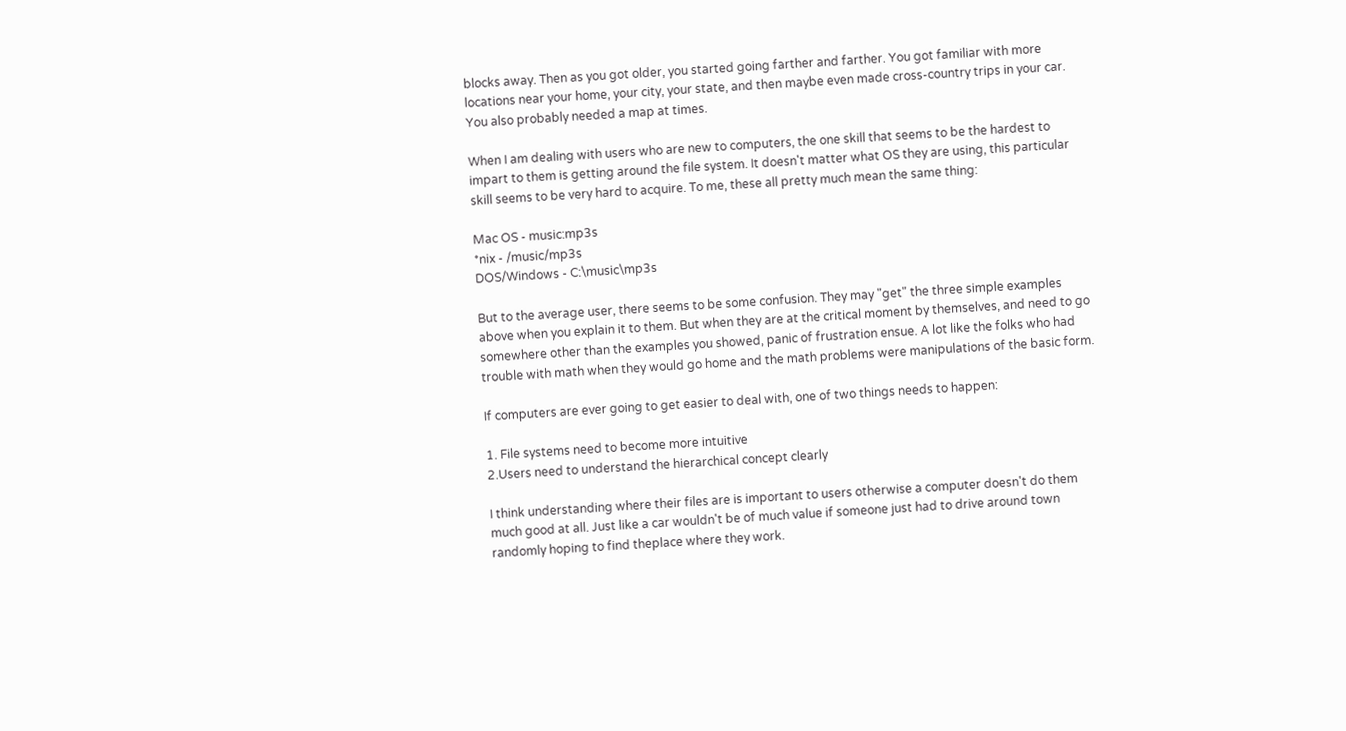blocks away. Then as you got older, you started going farther and farther. You got familiar with more locations near your home, your city, your state, and then maybe even made cross-country trips in your car. You also probably needed a map at times.

When I am dealing with users who are new to computers, the one skill that seems to be the hardest to impart to them is getting around the file system. It doesn't matter what OS they are using, this particular skill seems to be very hard to acquire. To me, these all pretty much mean the same thing:

Mac OS - music:mp3s
*nix - /music/mp3s
DOS/Windows - C:\music\mp3s

But to the average user, there seems to be some confusion. They may "get" the three simple examples above when you explain it to them. But when they are at the critical moment by themselves, and need to go somewhere other than the examples you showed, panic of frustration ensue. A lot like the folks who had trouble with math when they would go home and the math problems were manipulations of the basic form.

If computers are ever going to get easier to deal with, one of two things needs to happen:

1. File systems need to become more intuitive
2.Users need to understand the hierarchical concept clearly

I think understanding where their files are is important to users otherwise a computer doesn't do them much good at all. Just like a car wouldn't be of much value if someone just had to drive around town randomly hoping to find theplace where they work.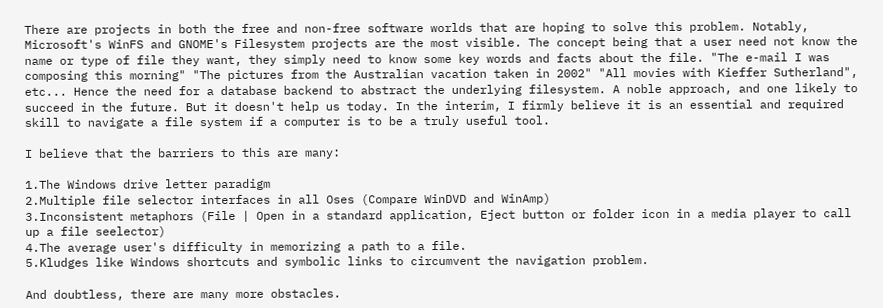There are projects in both the free and non-free software worlds that are hoping to solve this problem. Notably, Microsoft's WinFS and GNOME's Filesystem projects are the most visible. The concept being that a user need not know the name or type of file they want, they simply need to know some key words and facts about the file. "The e-mail I was composing this morning" "The pictures from the Australian vacation taken in 2002" "All movies with Kieffer Sutherland", etc... Hence the need for a database backend to abstract the underlying filesystem. A noble approach, and one likely to succeed in the future. But it doesn't help us today. In the interim, I firmly believe it is an essential and required skill to navigate a file system if a computer is to be a truly useful tool.

I believe that the barriers to this are many:

1.The Windows drive letter paradigm
2.Multiple file selector interfaces in all Oses (Compare WinDVD and WinAmp)
3.Inconsistent metaphors (File | Open in a standard application, Eject button or folder icon in a media player to call up a file seelector)
4.The average user's difficulty in memorizing a path to a file.
5.Kludges like Windows shortcuts and symbolic links to circumvent the navigation problem.

And doubtless, there are many more obstacles.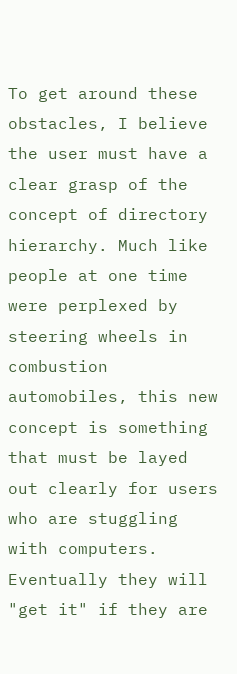To get around these obstacles, I believe the user must have a clear grasp of the concept of directory hierarchy. Much like people at one time were perplexed by steering wheels in combustion automobiles, this new concept is something that must be layed out clearly for users who are stuggling with computers. Eventually they will "get it" if they are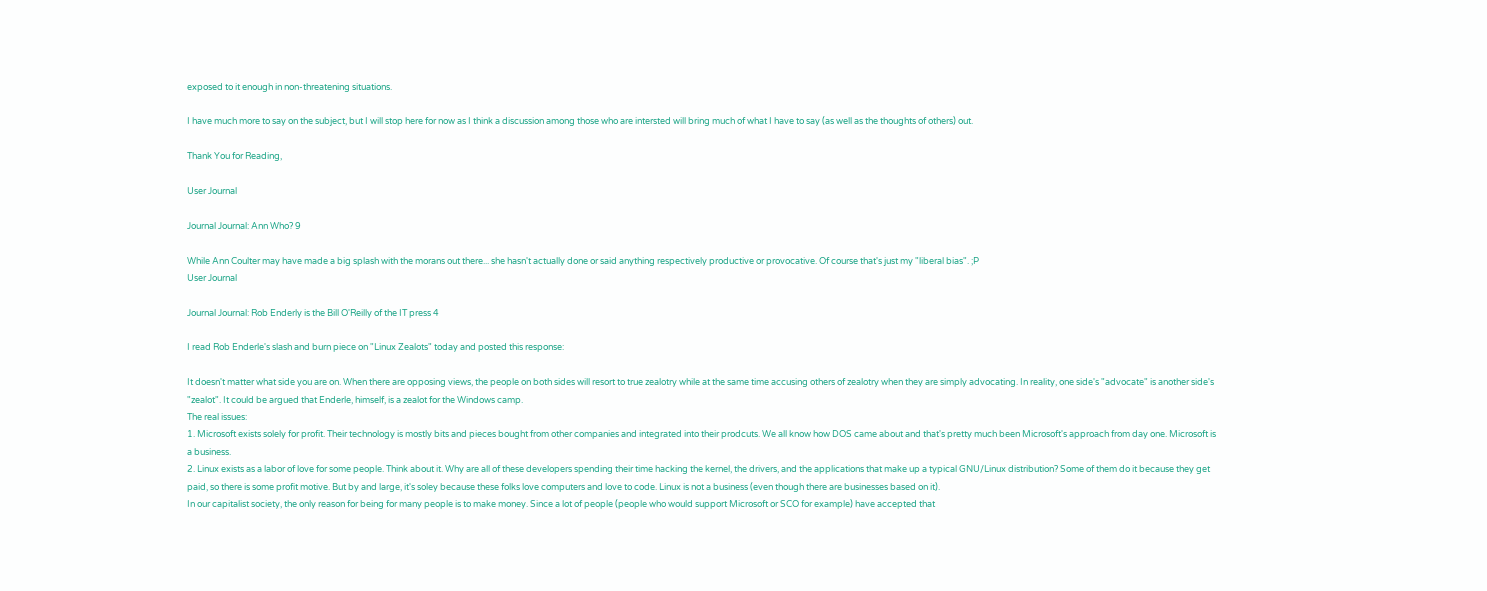exposed to it enough in non-threatening situations.

I have much more to say on the subject, but I will stop here for now as I think a discussion among those who are intersted will bring much of what I have to say (as well as the thoughts of others) out.

Thank You for Reading,

User Journal

Journal Journal: Ann Who? 9

While Ann Coulter may have made a big splash with the morans out there... she hasn't actually done or said anything respectively productive or provocative. Of course that's just my "liberal bias". ;P
User Journal

Journal Journal: Rob Enderly is the Bill O'Reilly of the IT press 4

I read Rob Enderle's slash and burn piece on "Linux Zealots" today and posted this response:

It doesn't matter what side you are on. When there are opposing views, the people on both sides will resort to true zealotry while at the same time accusing others of zealotry when they are simply advocating. In reality, one side's "advocate" is another side's "zealot". It could be argued that Enderle, himself, is a zealot for the Windows camp.
The real issues:
1. Microsoft exists solely for profit. Their technology is mostly bits and pieces bought from other companies and integrated into their prodcuts. We all know how DOS came about and that's pretty much been Microsoft's approach from day one. Microsoft is a business.
2. Linux exists as a labor of love for some people. Think about it. Why are all of these developers spending their time hacking the kernel, the drivers, and the applications that make up a typical GNU/Linux distribution? Some of them do it because they get paid, so there is some profit motive. But by and large, it's soley because these folks love computers and love to code. Linux is not a business (even though there are businesses based on it).
In our capitalist society, the only reason for being for many people is to make money. Since a lot of people (people who would support Microsoft or SCO for example) have accepted that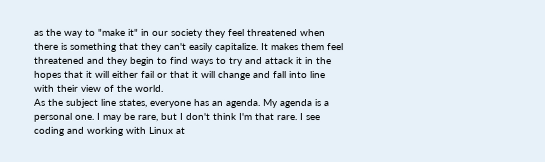as the way to "make it" in our society they feel threatened when there is something that they can't easily capitalize. It makes them feel threatened and they begin to find ways to try and attack it in the hopes that it will either fail or that it will change and fall into line with their view of the world.
As the subject line states, everyone has an agenda. My agenda is a personal one. I may be rare, but I don't think I'm that rare. I see coding and working with Linux at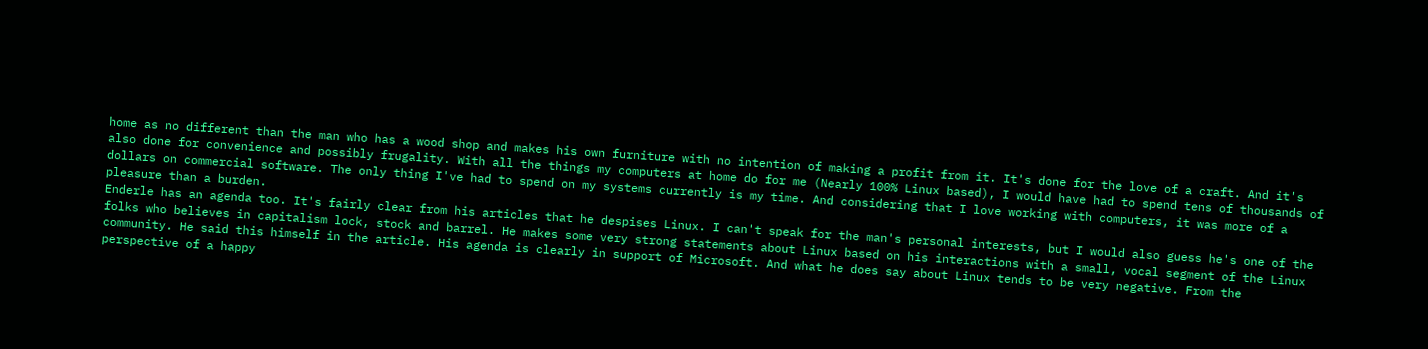home as no different than the man who has a wood shop and makes his own furniture with no intention of making a profit from it. It's done for the love of a craft. And it's also done for convenience and possibly frugality. With all the things my computers at home do for me (Nearly 100% Linux based), I would have had to spend tens of thousands of dollars on commercial software. The only thing I've had to spend on my systems currently is my time. And considering that I love working with computers, it was more of a pleasure than a burden.
Enderle has an agenda too. It's fairly clear from his articles that he despises Linux. I can't speak for the man's personal interests, but I would also guess he's one of the folks who believes in capitalism lock, stock and barrel. He makes some very strong statements about Linux based on his interactions with a small, vocal segment of the Linux community. He said this himself in the article. His agenda is clearly in support of Microsoft. And what he does say about Linux tends to be very negative. From the perspective of a happy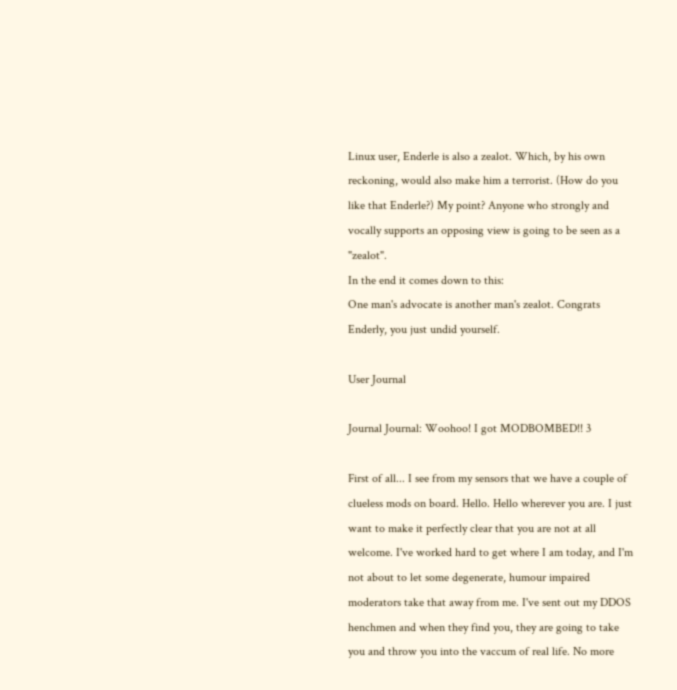Linux user, Enderle is also a zealot. Which, by his own reckoning, would also make him a terrorist. (How do you like that Enderle?) My point? Anyone who strongly and vocally supports an opposing view is going to be seen as a "zealot".
In the end it comes down to this:
One man's advocate is another man's zealot. Congrats Enderly, you just undid yourself.

User Journal

Journal Journal: Woohoo! I got MODBOMBED!! 3

First of all... I see from my sensors that we have a couple of clueless mods on board. Hello. Hello wherever you are. I just want to make it perfectly clear that you are not at all welcome. I've worked hard to get where I am today, and I'm not about to let some degenerate, humour impaired moderators take that away from me. I've sent out my DDOS henchmen and when they find you, they are going to take you and throw you into the vaccum of real life. No more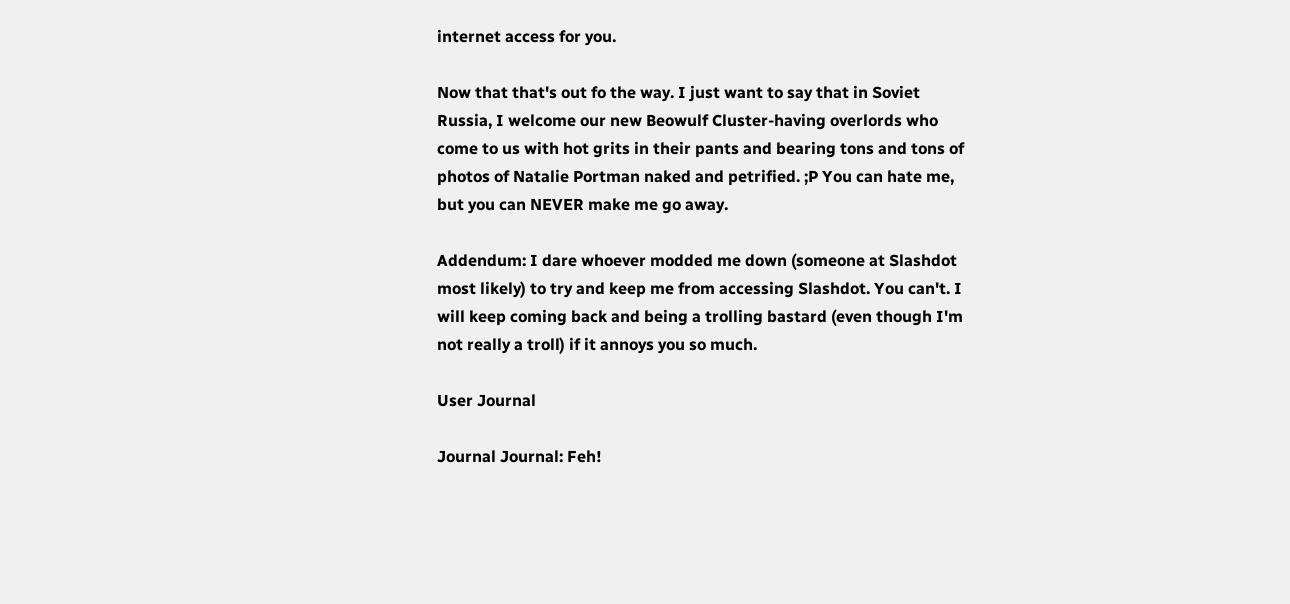internet access for you.

Now that that's out fo the way. I just want to say that in Soviet Russia, I welcome our new Beowulf Cluster-having overlords who come to us with hot grits in their pants and bearing tons and tons of photos of Natalie Portman naked and petrified. ;P You can hate me, but you can NEVER make me go away.

Addendum: I dare whoever modded me down (someone at Slashdot most likely) to try and keep me from accessing Slashdot. You can't. I will keep coming back and being a trolling bastard (even though I'm not really a troll) if it annoys you so much.

User Journal

Journal Journal: Feh!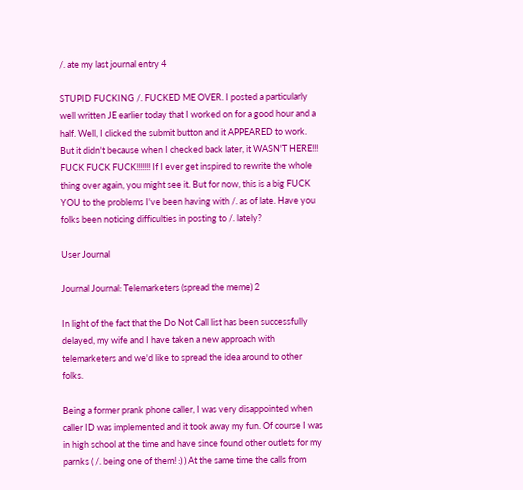/. ate my last journal entry 4

STUPID FUCKING /. FUCKED ME OVER. I posted a particularly well written JE earlier today that I worked on for a good hour and a half. Well, I clicked the submit button and it APPEARED to work. But it didn't because when I checked back later, it WASN'T HERE!!! FUCK FUCK FUCK!!!!!!! If I ever get inspired to rewrite the whole thing over again, you might see it. But for now, this is a big FUCK YOU to the problems I've been having with /. as of late. Have you folks been noticing difficulties in posting to /. lately?

User Journal

Journal Journal: Telemarketers (spread the meme) 2

In light of the fact that the Do Not Call list has been successfully delayed, my wife and I have taken a new approach with telemarketers and we'd like to spread the idea around to other folks.

Being a former prank phone caller, I was very disappointed when caller ID was implemented and it took away my fun. Of course I was in high school at the time and have since found other outlets for my parnks ( /. being one of them! :) ) At the same time the calls from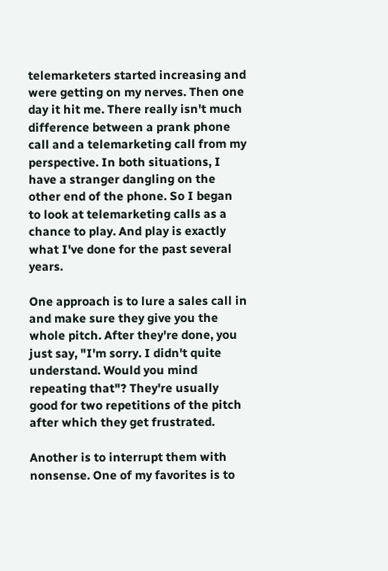telemarketers started increasing and were getting on my nerves. Then one day it hit me. There really isn't much difference between a prank phone call and a telemarketing call from my perspective. In both situations, I have a stranger dangling on the other end of the phone. So I began to look at telemarketing calls as a chance to play. And play is exactly what I've done for the past several years.

One approach is to lure a sales call in and make sure they give you the whole pitch. After they're done, you just say, "I'm sorry. I didn't quite understand. Would you mind repeating that"? They're usually good for two repetitions of the pitch after which they get frustrated.

Another is to interrupt them with nonsense. One of my favorites is to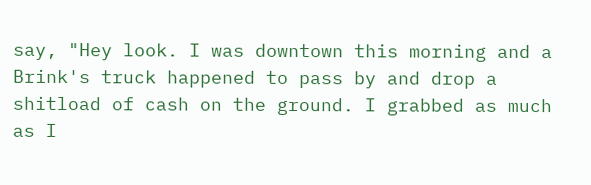say, "Hey look. I was downtown this morning and a Brink's truck happened to pass by and drop a shitload of cash on the ground. I grabbed as much as I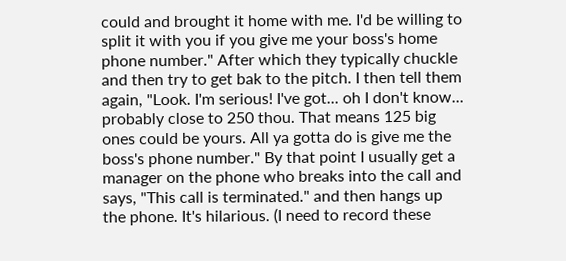could and brought it home with me. I'd be willing to split it with you if you give me your boss's home phone number." After which they typically chuckle and then try to get bak to the pitch. I then tell them again, "Look. I'm serious! I've got... oh I don't know... probably close to 250 thou. That means 125 big ones could be yours. All ya gotta do is give me the boss's phone number." By that point I usually get a manager on the phone who breaks into the call and says, "This call is terminated." and then hangs up the phone. It's hilarious. (I need to record these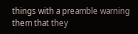things with a preamble warning them that they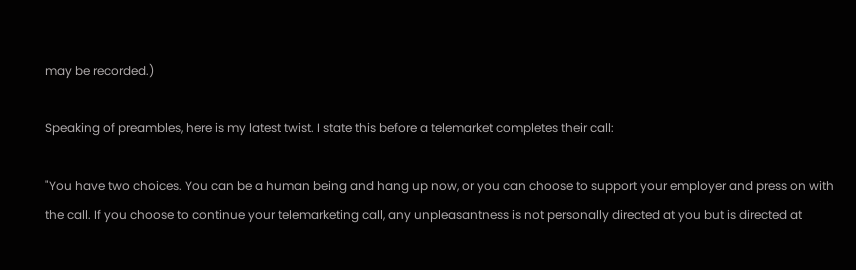may be recorded.)

Speaking of preambles, here is my latest twist. I state this before a telemarket completes their call:

"You have two choices. You can be a human being and hang up now, or you can choose to support your employer and press on with the call. If you choose to continue your telemarketing call, any unpleasantness is not personally directed at you but is directed at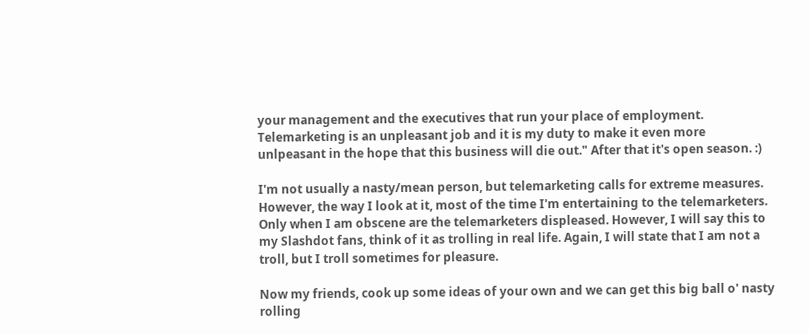your management and the executives that run your place of employment. Telemarketing is an unpleasant job and it is my duty to make it even more unlpeasant in the hope that this business will die out." After that it's open season. :)

I'm not usually a nasty/mean person, but telemarketing calls for extreme measures. However, the way I look at it, most of the time I'm entertaining to the telemarketers. Only when I am obscene are the telemarketers displeased. However, I will say this to my Slashdot fans, think of it as trolling in real life. Again, I will state that I am not a troll, but I troll sometimes for pleasure.

Now my friends, cook up some ideas of your own and we can get this big ball o' nasty rolling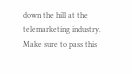down the hill at the telemarketing industry. Make sure to pass this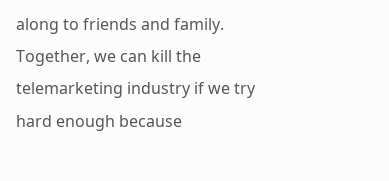along to friends and family. Together, we can kill the telemarketing industry if we try hard enough because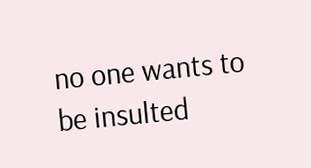no one wants to be insulted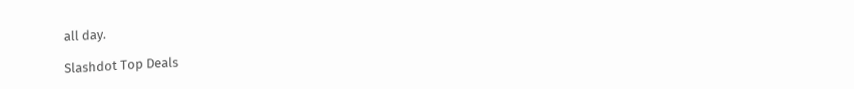all day.

Slashdot Top Deals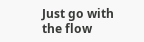Just go with the flow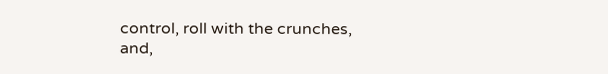control, roll with the crunches, and,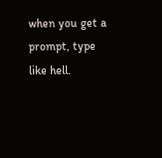when you get a prompt, type like hell.